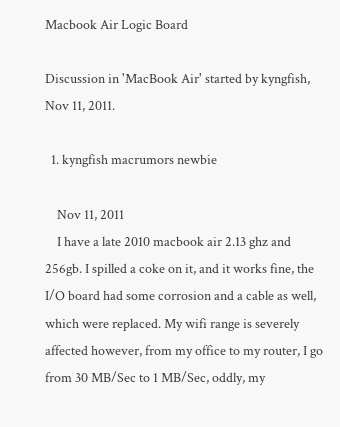Macbook Air Logic Board

Discussion in 'MacBook Air' started by kyngfish, Nov 11, 2011.

  1. kyngfish macrumors newbie

    Nov 11, 2011
    I have a late 2010 macbook air 2.13 ghz and 256gb. I spilled a coke on it, and it works fine, the I/O board had some corrosion and a cable as well, which were replaced. My wifi range is severely affected however, from my office to my router, I go from 30 MB/Sec to 1 MB/Sec, oddly, my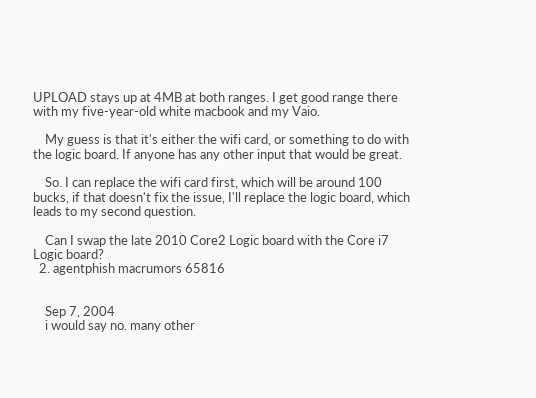UPLOAD stays up at 4MB at both ranges. I get good range there with my five-year-old white macbook and my Vaio.

    My guess is that it's either the wifi card, or something to do with the logic board. If anyone has any other input that would be great.

    So. I can replace the wifi card first, which will be around 100 bucks, if that doesn't fix the issue, I'll replace the logic board, which leads to my second question.

    Can I swap the late 2010 Core2 Logic board with the Core i7 Logic board?
  2. agentphish macrumors 65816


    Sep 7, 2004
    i would say no. many other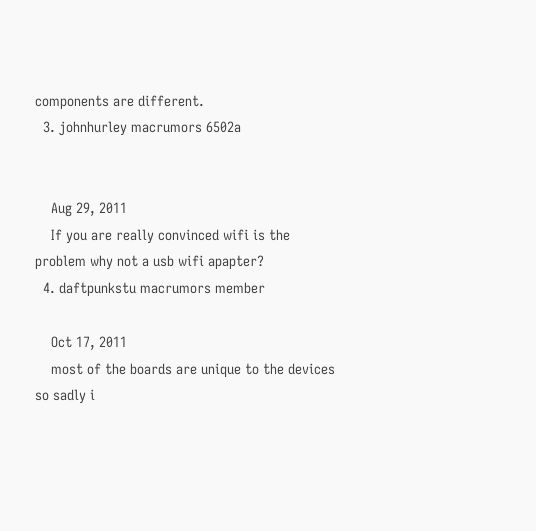components are different.
  3. johnhurley macrumors 6502a


    Aug 29, 2011
    If you are really convinced wifi is the problem why not a usb wifi apapter?
  4. daftpunkstu macrumors member

    Oct 17, 2011
    most of the boards are unique to the devices so sadly i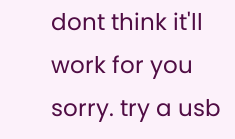dont think it'll work for you sorry. try a usb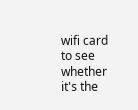wifi card to see whether it's the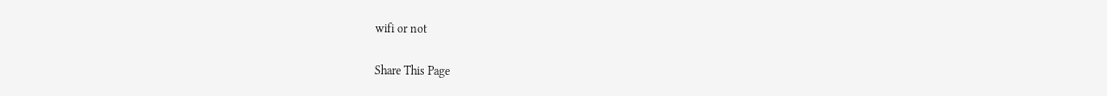wifi or not

Share This Page